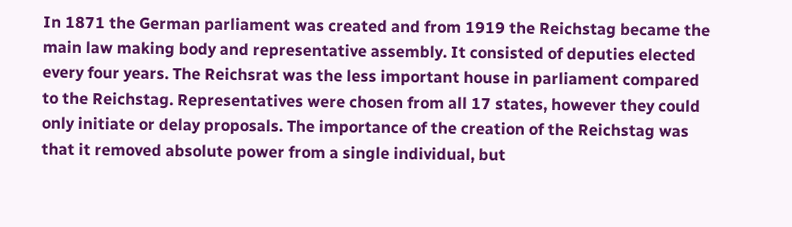In 1871 the German parliament was created and from 1919 the Reichstag became the main law making body and representative assembly. It consisted of deputies elected every four years. The Reichsrat was the less important house in parliament compared to the Reichstag. Representatives were chosen from all 17 states, however they could only initiate or delay proposals. The importance of the creation of the Reichstag was that it removed absolute power from a single individual, but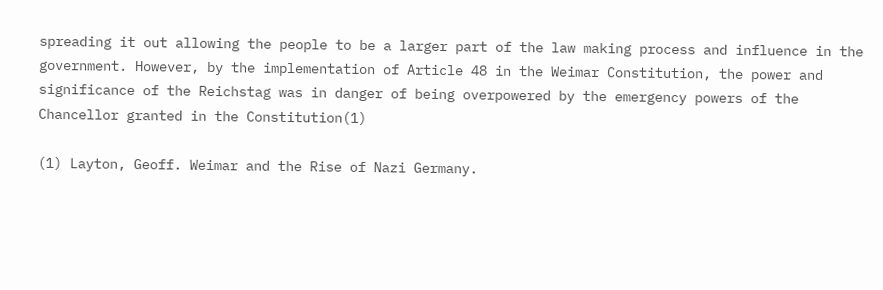spreading it out allowing the people to be a larger part of the law making process and influence in the government. However, by the implementation of Article 48 in the Weimar Constitution, the power and significance of the Reichstag was in danger of being overpowered by the emergency powers of the Chancellor granted in the Constitution(1)

(1) Layton, Geoff. Weimar and the Rise of Nazi Germany.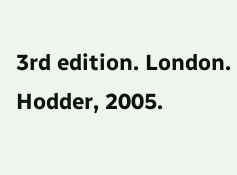3rd edition. London. Hodder, 2005.